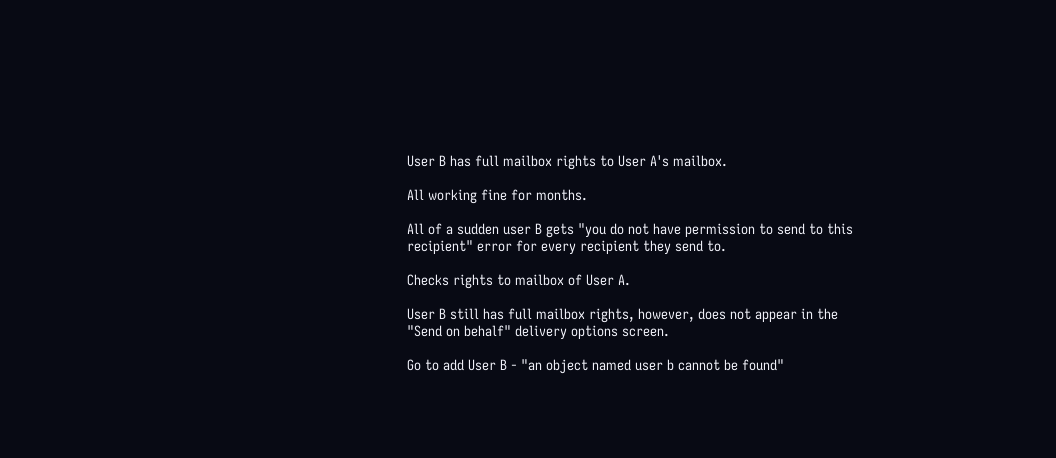User B has full mailbox rights to User A's mailbox.

All working fine for months.

All of a sudden user B gets "you do not have permission to send to this recipient" error for every recipient they send to.

Checks rights to mailbox of User A.

User B still has full mailbox rights, however, does not appear in the "Send on behalf" delivery options screen.

Go to add User B - "an object named user b cannot be found"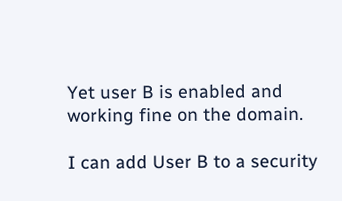Yet user B is enabled and working fine on the domain.

I can add User B to a security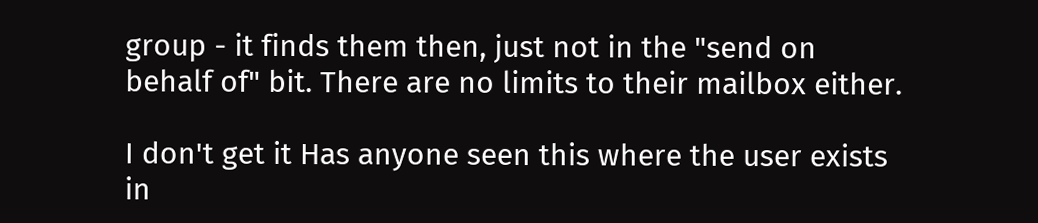group - it finds them then, just not in the "send on behalf of" bit. There are no limits to their mailbox either.

I don't get it Has anyone seen this where the user exists in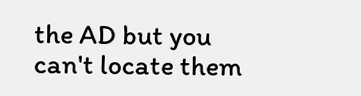the AD but you can't locate them